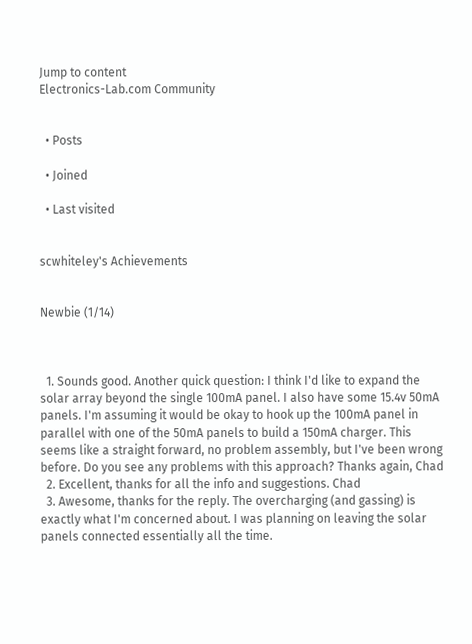Jump to content
Electronics-Lab.com Community


  • Posts

  • Joined

  • Last visited


scwhiteley's Achievements


Newbie (1/14)



  1. Sounds good. Another quick question: I think I'd like to expand the solar array beyond the single 100mA panel. I also have some 15.4v 50mA panels. I'm assuming it would be okay to hook up the 100mA panel in parallel with one of the 50mA panels to build a 150mA charger. This seems like a straight forward, no problem assembly, but I've been wrong before. Do you see any problems with this approach? Thanks again, Chad
  2. Excellent, thanks for all the info and suggestions. Chad
  3. Awesome, thanks for the reply. The overcharging (and gassing) is exactly what I'm concerned about. I was planning on leaving the solar panels connected essentially all the time.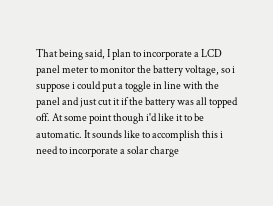That being said, I plan to incorporate a LCD panel meter to monitor the battery voltage, so i suppose i could put a toggle in line with the panel and just cut it if the battery was all topped off. At some point though i'd like it to be automatic. It sounds like to accomplish this i need to incorporate a solar charge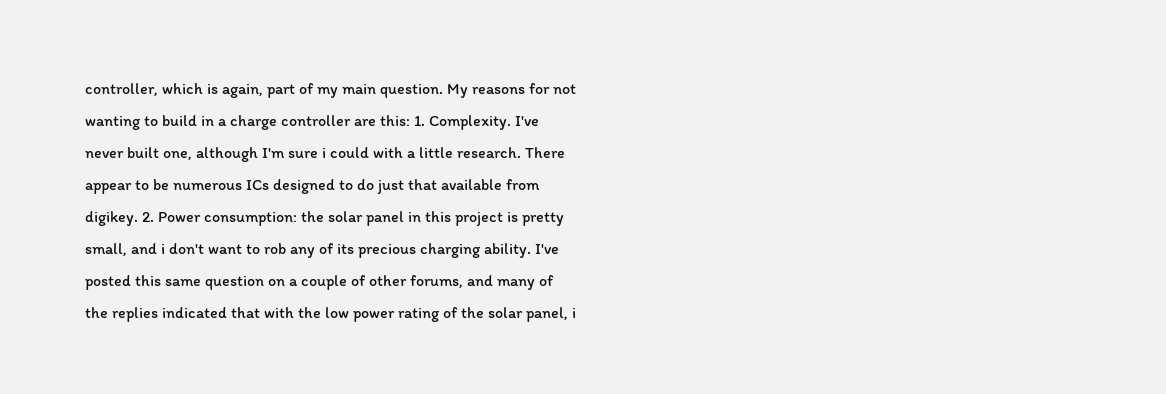controller, which is again, part of my main question. My reasons for not wanting to build in a charge controller are this: 1. Complexity. I've never built one, although I'm sure i could with a little research. There appear to be numerous ICs designed to do just that available from digikey. 2. Power consumption: the solar panel in this project is pretty small, and i don't want to rob any of its precious charging ability. I've posted this same question on a couple of other forums, and many of the replies indicated that with the low power rating of the solar panel, i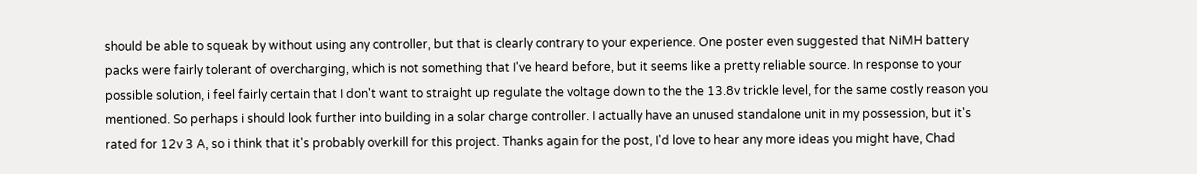should be able to squeak by without using any controller, but that is clearly contrary to your experience. One poster even suggested that NiMH battery packs were fairly tolerant of overcharging, which is not something that I've heard before, but it seems like a pretty reliable source. In response to your possible solution, i feel fairly certain that I don't want to straight up regulate the voltage down to the the 13.8v trickle level, for the same costly reason you mentioned. So perhaps i should look further into building in a solar charge controller. I actually have an unused standalone unit in my possession, but it's rated for 12v 3 A, so i think that it's probably overkill for this project. Thanks again for the post, I'd love to hear any more ideas you might have, Chad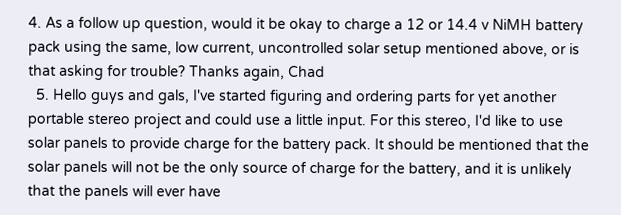4. As a follow up question, would it be okay to charge a 12 or 14.4 v NiMH battery pack using the same, low current, uncontrolled solar setup mentioned above, or is that asking for trouble? Thanks again, Chad
  5. Hello guys and gals, I've started figuring and ordering parts for yet another portable stereo project and could use a little input. For this stereo, I'd like to use solar panels to provide charge for the battery pack. It should be mentioned that the solar panels will not be the only source of charge for the battery, and it is unlikely that the panels will ever have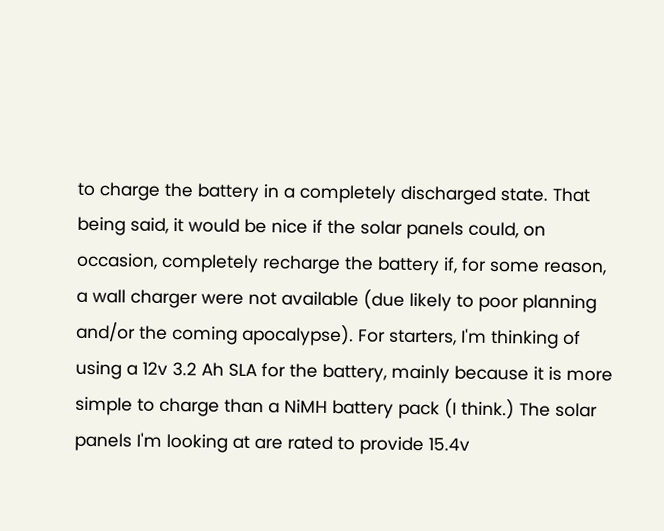to charge the battery in a completely discharged state. That being said, it would be nice if the solar panels could, on occasion, completely recharge the battery if, for some reason, a wall charger were not available (due likely to poor planning and/or the coming apocalypse). For starters, I'm thinking of using a 12v 3.2 Ah SLA for the battery, mainly because it is more simple to charge than a NiMH battery pack (I think.) The solar panels I'm looking at are rated to provide 15.4v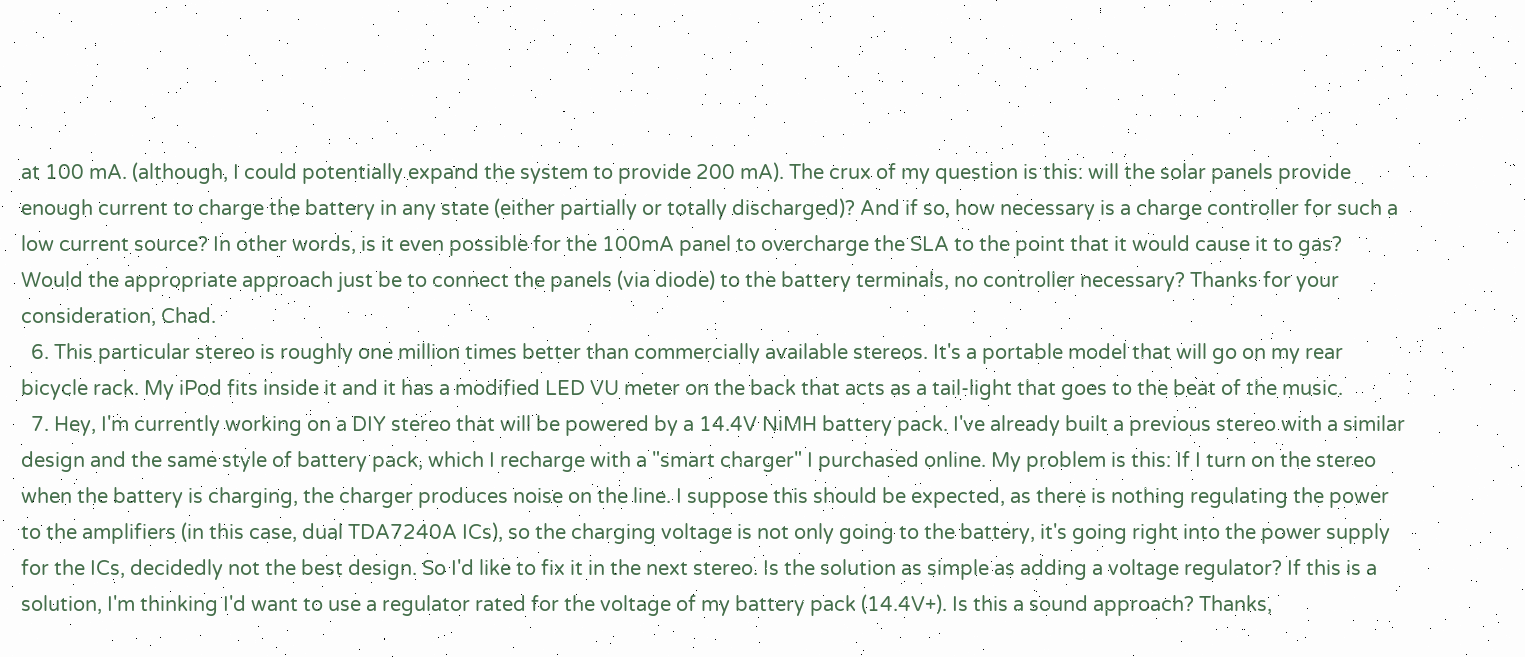at 100 mA. (although, I could potentially expand the system to provide 200 mA). The crux of my question is this: will the solar panels provide enough current to charge the battery in any state (either partially or totally discharged)? And if so, how necessary is a charge controller for such a low current source? In other words, is it even possible for the 100mA panel to overcharge the SLA to the point that it would cause it to gas? Would the appropriate approach just be to connect the panels (via diode) to the battery terminals, no controller necessary? Thanks for your consideration, Chad.
  6. This particular stereo is roughly one million times better than commercially available stereos. It's a portable model that will go on my rear bicycle rack. My iPod fits inside it and it has a modified LED VU meter on the back that acts as a tail-light that goes to the beat of the music.
  7. Hey, I'm currently working on a DIY stereo that will be powered by a 14.4V NiMH battery pack. I've already built a previous stereo with a similar design and the same style of battery pack, which I recharge with a "smart charger" I purchased online. My problem is this: If I turn on the stereo when the battery is charging, the charger produces noise on the line. I suppose this should be expected, as there is nothing regulating the power to the amplifiers (in this case, dual TDA7240A ICs), so the charging voltage is not only going to the battery, it's going right into the power supply for the ICs, decidedly not the best design. So I'd like to fix it in the next stereo. Is the solution as simple as adding a voltage regulator? If this is a solution, I'm thinking I'd want to use a regulator rated for the voltage of my battery pack (14.4V+). Is this a sound approach? Thanks,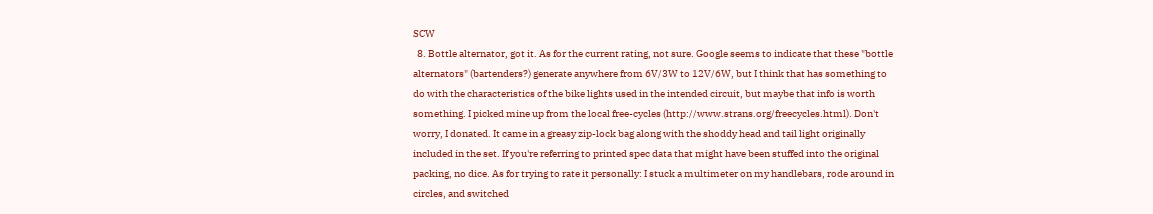SCW
  8. Bottle alternator, got it. As for the current rating, not sure. Google seems to indicate that these "bottle alternators" (bartenders?) generate anywhere from 6V/3W to 12V/6W, but I think that has something to do with the characteristics of the bike lights used in the intended circuit, but maybe that info is worth something. I picked mine up from the local free-cycles (http://www.strans.org/freecycles.html). Don't worry, I donated. It came in a greasy zip-lock bag along with the shoddy head and tail light originally included in the set. If you're referring to printed spec data that might have been stuffed into the original packing, no dice. As for trying to rate it personally: I stuck a multimeter on my handlebars, rode around in circles, and switched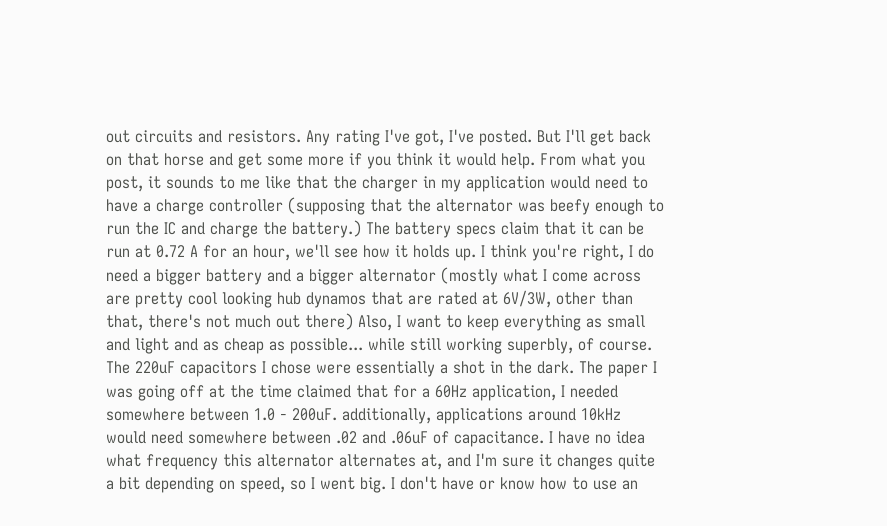out circuits and resistors. Any rating I've got, I've posted. But I'll get back on that horse and get some more if you think it would help. From what you post, it sounds to me like that the charger in my application would need to have a charge controller (supposing that the alternator was beefy enough to run the IC and charge the battery.) The battery specs claim that it can be run at 0.72 A for an hour, we'll see how it holds up. I think you're right, I do need a bigger battery and a bigger alternator (mostly what I come across are pretty cool looking hub dynamos that are rated at 6V/3W, other than that, there's not much out there) Also, I want to keep everything as small and light and as cheap as possible... while still working superbly, of course. The 220uF capacitors I chose were essentially a shot in the dark. The paper I was going off at the time claimed that for a 60Hz application, I needed somewhere between 1.0 - 200uF. additionally, applications around 10kHz would need somewhere between .02 and .06uF of capacitance. I have no idea what frequency this alternator alternates at, and I'm sure it changes quite a bit depending on speed, so I went big. I don't have or know how to use an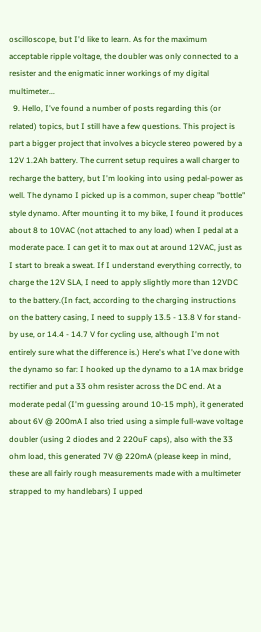oscilloscope, but I'd like to learn. As for the maximum acceptable ripple voltage, the doubler was only connected to a resister and the enigmatic inner workings of my digital multimeter...
  9. Hello, I've found a number of posts regarding this (or related) topics, but I still have a few questions. This project is part a bigger project that involves a bicycle stereo powered by a 12V 1.2Ah battery. The current setup requires a wall charger to recharge the battery, but I'm looking into using pedal-power as well. The dynamo I picked up is a common, super cheap "bottle" style dynamo. After mounting it to my bike, I found it produces about 8 to 10VAC (not attached to any load) when I pedal at a moderate pace. I can get it to max out at around 12VAC, just as I start to break a sweat. If I understand everything correctly, to charge the 12V SLA, I need to apply slightly more than 12VDC to the battery.(In fact, according to the charging instructions on the battery casing, I need to supply 13.5 - 13.8 V for stand-by use, or 14.4 - 14.7 V for cycling use, although I'm not entirely sure what the difference is.) Here's what I've done with the dynamo so far: I hooked up the dynamo to a 1A max bridge rectifier and put a 33 ohm resister across the DC end. At a moderate pedal (I'm guessing around 10-15 mph), it generated about 6V @ 200mA I also tried using a simple full-wave voltage doubler (using 2 diodes and 2 220uF caps), also with the 33 ohm load, this generated 7V @ 220mA (please keep in mind, these are all fairly rough measurements made with a multimeter strapped to my handlebars) I upped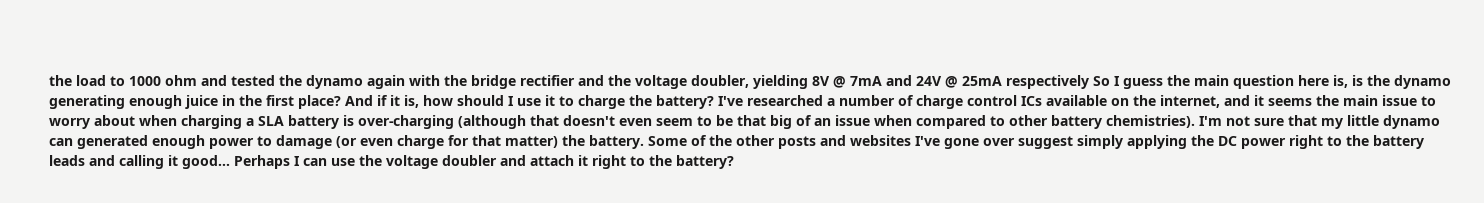the load to 1000 ohm and tested the dynamo again with the bridge rectifier and the voltage doubler, yielding 8V @ 7mA and 24V @ 25mA respectively So I guess the main question here is, is the dynamo generating enough juice in the first place? And if it is, how should I use it to charge the battery? I've researched a number of charge control ICs available on the internet, and it seems the main issue to worry about when charging a SLA battery is over-charging (although that doesn't even seem to be that big of an issue when compared to other battery chemistries). I'm not sure that my little dynamo can generated enough power to damage (or even charge for that matter) the battery. Some of the other posts and websites I've gone over suggest simply applying the DC power right to the battery leads and calling it good... Perhaps I can use the voltage doubler and attach it right to the battery?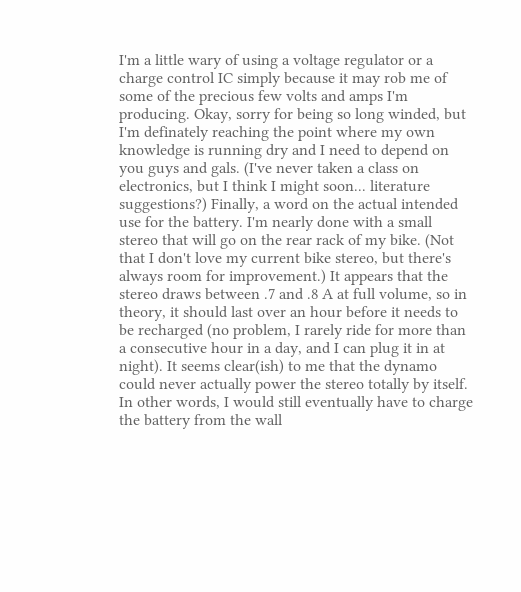I'm a little wary of using a voltage regulator or a charge control IC simply because it may rob me of some of the precious few volts and amps I'm producing. Okay, sorry for being so long winded, but I'm definately reaching the point where my own knowledge is running dry and I need to depend on you guys and gals. (I've never taken a class on electronics, but I think I might soon... literature suggestions?) Finally, a word on the actual intended use for the battery. I'm nearly done with a small stereo that will go on the rear rack of my bike. (Not that I don't love my current bike stereo, but there's always room for improvement.) It appears that the stereo draws between .7 and .8 A at full volume, so in theory, it should last over an hour before it needs to be recharged (no problem, I rarely ride for more than a consecutive hour in a day, and I can plug it in at night). It seems clear(ish) to me that the dynamo could never actually power the stereo totally by itself. In other words, I would still eventually have to charge the battery from the wall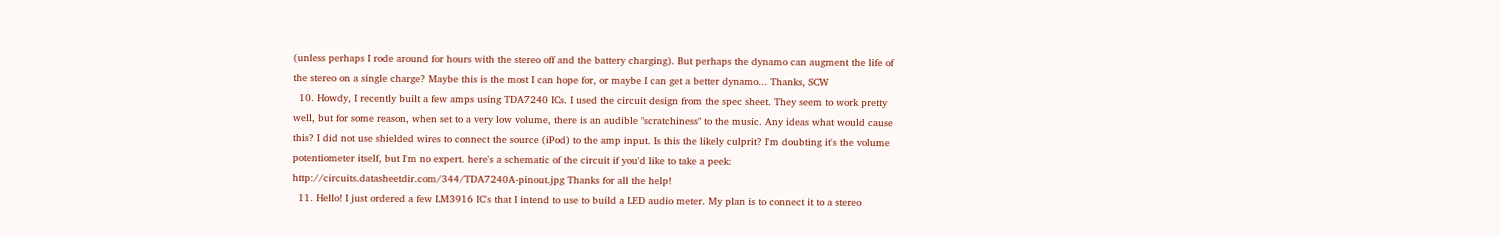(unless perhaps I rode around for hours with the stereo off and the battery charging). But perhaps the dynamo can augment the life of the stereo on a single charge? Maybe this is the most I can hope for, or maybe I can get a better dynamo... Thanks, SCW
  10. Howdy, I recently built a few amps using TDA7240 ICs. I used the circuit design from the spec sheet. They seem to work pretty well, but for some reason, when set to a very low volume, there is an audible "scratchiness" to the music. Any ideas what would cause this? I did not use shielded wires to connect the source (iPod) to the amp input. Is this the likely culprit? I'm doubting it's the volume potentiometer itself, but I'm no expert. here's a schematic of the circuit if you'd like to take a peek: http://circuits.datasheetdir.com/344/TDA7240A-pinout.jpg Thanks for all the help!
  11. Hello! I just ordered a few LM3916 IC's that I intend to use to build a LED audio meter. My plan is to connect it to a stereo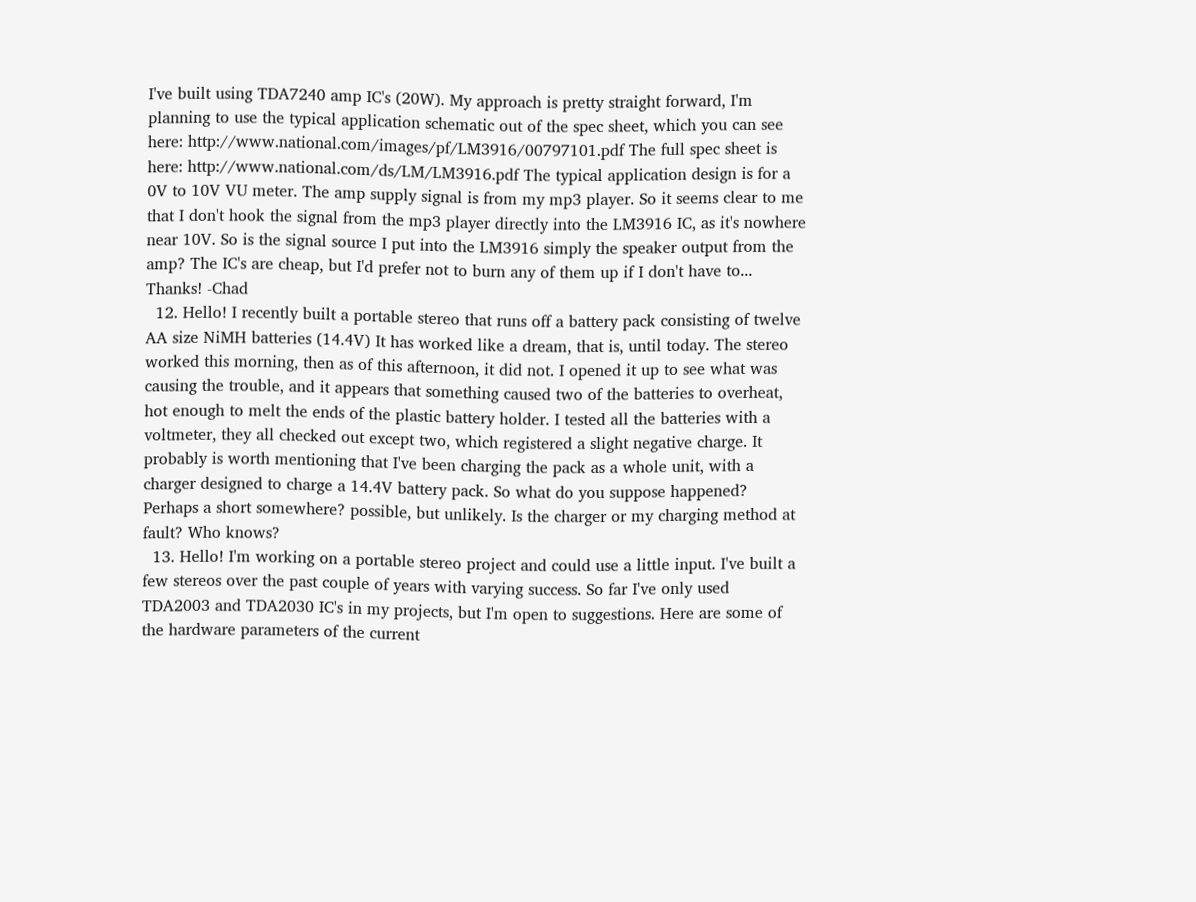I've built using TDA7240 amp IC's (20W). My approach is pretty straight forward, I'm planning to use the typical application schematic out of the spec sheet, which you can see here: http://www.national.com/images/pf/LM3916/00797101.pdf The full spec sheet is here: http://www.national.com/ds/LM/LM3916.pdf The typical application design is for a 0V to 10V VU meter. The amp supply signal is from my mp3 player. So it seems clear to me that I don't hook the signal from the mp3 player directly into the LM3916 IC, as it's nowhere near 10V. So is the signal source I put into the LM3916 simply the speaker output from the amp? The IC's are cheap, but I'd prefer not to burn any of them up if I don't have to... Thanks! -Chad
  12. Hello! I recently built a portable stereo that runs off a battery pack consisting of twelve AA size NiMH batteries (14.4V) It has worked like a dream, that is, until today. The stereo worked this morning, then as of this afternoon, it did not. I opened it up to see what was causing the trouble, and it appears that something caused two of the batteries to overheat, hot enough to melt the ends of the plastic battery holder. I tested all the batteries with a voltmeter, they all checked out except two, which registered a slight negative charge. It probably is worth mentioning that I've been charging the pack as a whole unit, with a charger designed to charge a 14.4V battery pack. So what do you suppose happened? Perhaps a short somewhere? possible, but unlikely. Is the charger or my charging method at fault? Who knows?
  13. Hello! I'm working on a portable stereo project and could use a little input. I've built a few stereos over the past couple of years with varying success. So far I've only used TDA2003 and TDA2030 IC's in my projects, but I'm open to suggestions. Here are some of the hardware parameters of the current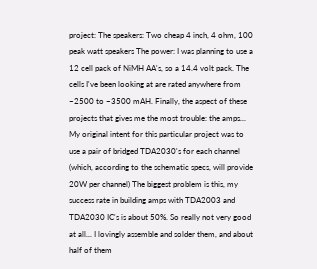project: The speakers: Two cheap 4 inch, 4 ohm, 100 peak watt speakers The power: I was planning to use a 12 cell pack of NiMH AA's, so a 14.4 volt pack. The cells I've been looking at are rated anywhere from ~2500 to ~3500 mAH. Finally, the aspect of these projects that gives me the most trouble: the amps... My original intent for this particular project was to use a pair of bridged TDA2030's for each channel (which, according to the schematic specs, will provide 20W per channel) The biggest problem is this, my success rate in building amps with TDA2003 and TDA2030 IC's is about 50%. So really not very good at all... I lovingly assemble and solder them, and about half of them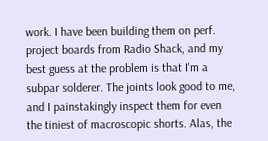work. I have been building them on perf. project boards from Radio Shack, and my best guess at the problem is that I'm a subpar solderer. The joints look good to me, and I painstakingly inspect them for even the tiniest of macroscopic shorts. Alas, the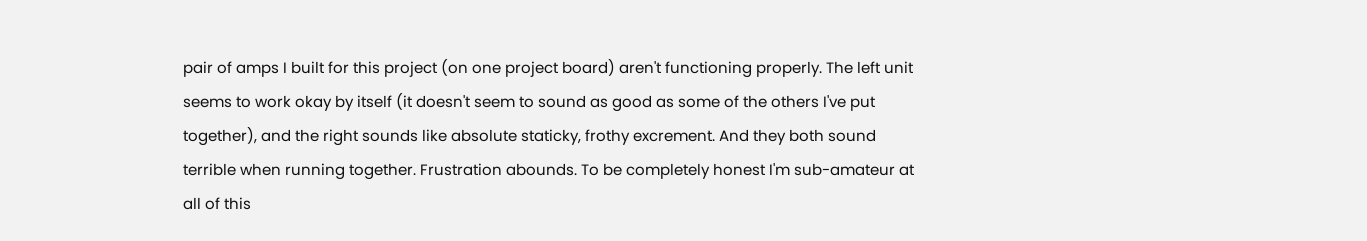pair of amps I built for this project (on one project board) aren't functioning properly. The left unit seems to work okay by itself (it doesn't seem to sound as good as some of the others I've put together), and the right sounds like absolute staticky, frothy excrement. And they both sound terrible when running together. Frustration abounds. To be completely honest I'm sub-amateur at all of this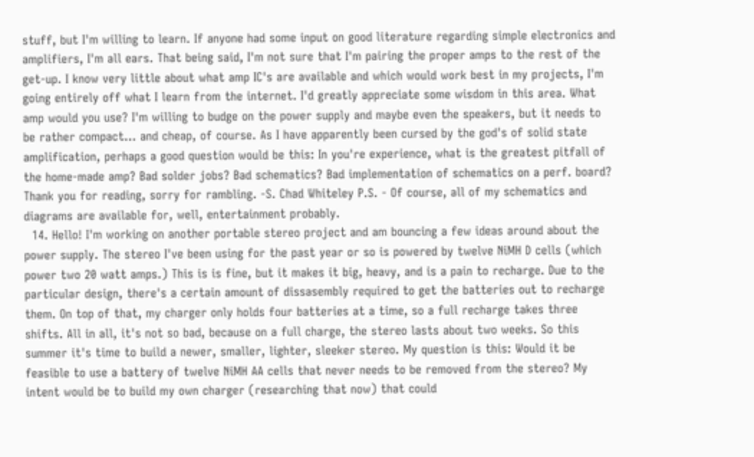stuff, but I'm willing to learn. If anyone had some input on good literature regarding simple electronics and amplifiers, I'm all ears. That being said, I'm not sure that I'm pairing the proper amps to the rest of the get-up. I know very little about what amp IC's are available and which would work best in my projects, I'm going entirely off what I learn from the internet. I'd greatly appreciate some wisdom in this area. What amp would you use? I'm willing to budge on the power supply and maybe even the speakers, but it needs to be rather compact... and cheap, of course. As I have apparently been cursed by the god's of solid state amplification, perhaps a good question would be this: In you're experience, what is the greatest pitfall of the home-made amp? Bad solder jobs? Bad schematics? Bad implementation of schematics on a perf. board? Thank you for reading, sorry for rambling. -S. Chad Whiteley P.S. - Of course, all of my schematics and diagrams are available for, well, entertainment probably.
  14. Hello! I'm working on another portable stereo project and am bouncing a few ideas around about the power supply. The stereo I've been using for the past year or so is powered by twelve NiMH D cells (which power two 20 watt amps.) This is is fine, but it makes it big, heavy, and is a pain to recharge. Due to the particular design, there's a certain amount of dissasembly required to get the batteries out to recharge them. On top of that, my charger only holds four batteries at a time, so a full recharge takes three shifts. All in all, it's not so bad, because on a full charge, the stereo lasts about two weeks. So this summer it's time to build a newer, smaller, lighter, sleeker stereo. My question is this: Would it be feasible to use a battery of twelve NiMH AA cells that never needs to be removed from the stereo? My intent would be to build my own charger (researching that now) that could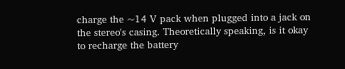charge the ~14 V pack when plugged into a jack on the stereo's casing. Theoretically speaking, is it okay to recharge the battery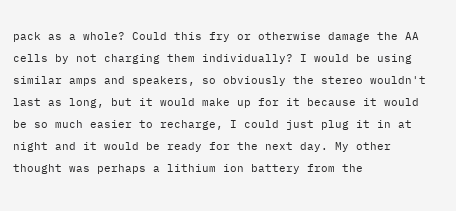pack as a whole? Could this fry or otherwise damage the AA cells by not charging them individually? I would be using similar amps and speakers, so obviously the stereo wouldn't last as long, but it would make up for it because it would be so much easier to recharge, I could just plug it in at night and it would be ready for the next day. My other thought was perhaps a lithium ion battery from the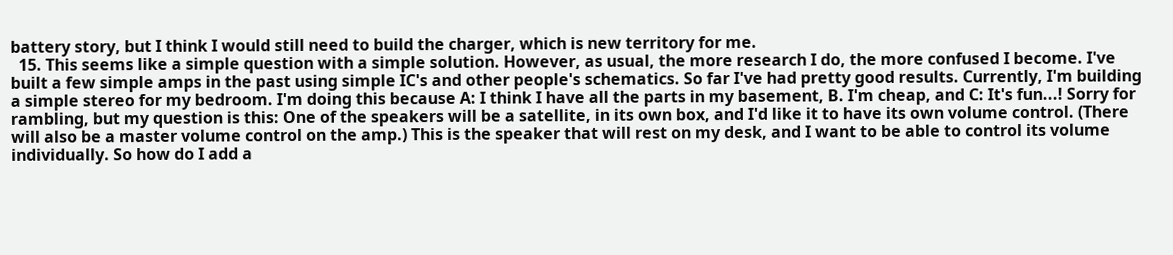battery story, but I think I would still need to build the charger, which is new territory for me.
  15. This seems like a simple question with a simple solution. However, as usual, the more research I do, the more confused I become. I've built a few simple amps in the past using simple IC's and other people's schematics. So far I've had pretty good results. Currently, I'm building a simple stereo for my bedroom. I'm doing this because A: I think I have all the parts in my basement, B. I'm cheap, and C: It's fun...! Sorry for rambling, but my question is this: One of the speakers will be a satellite, in its own box, and I'd like it to have its own volume control. (There will also be a master volume control on the amp.) This is the speaker that will rest on my desk, and I want to be able to control its volume individually. So how do I add a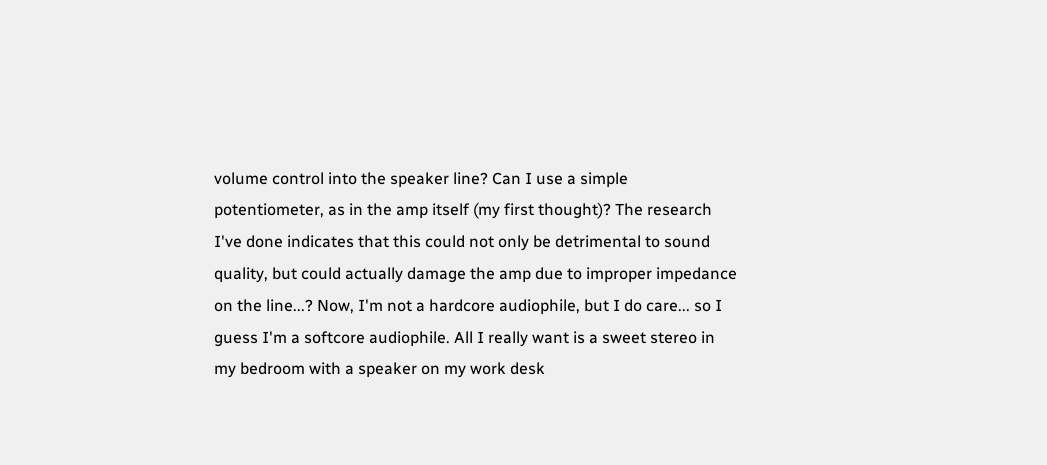volume control into the speaker line? Can I use a simple potentiometer, as in the amp itself (my first thought)? The research I've done indicates that this could not only be detrimental to sound quality, but could actually damage the amp due to improper impedance on the line...? Now, I'm not a hardcore audiophile, but I do care... so I guess I'm a softcore audiophile. All I really want is a sweet stereo in my bedroom with a speaker on my work desk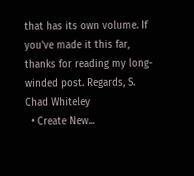that has its own volume. If you've made it this far, thanks for reading my long-winded post. Regards, S. Chad Whiteley
  • Create New...